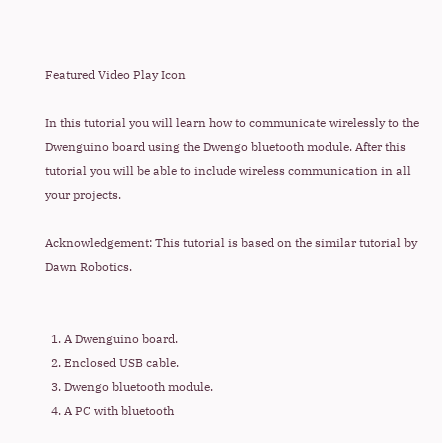Featured Video Play Icon

In this tutorial you will learn how to communicate wirelessly to the Dwenguino board using the Dwengo bluetooth module. After this tutorial you will be able to include wireless communication in all your projects.

Acknowledgement: This tutorial is based on the similar tutorial by Dawn Robotics.


  1. A Dwenguino board.
  2. Enclosed USB cable.
  3. Dwengo bluetooth module.
  4. A PC with bluetooth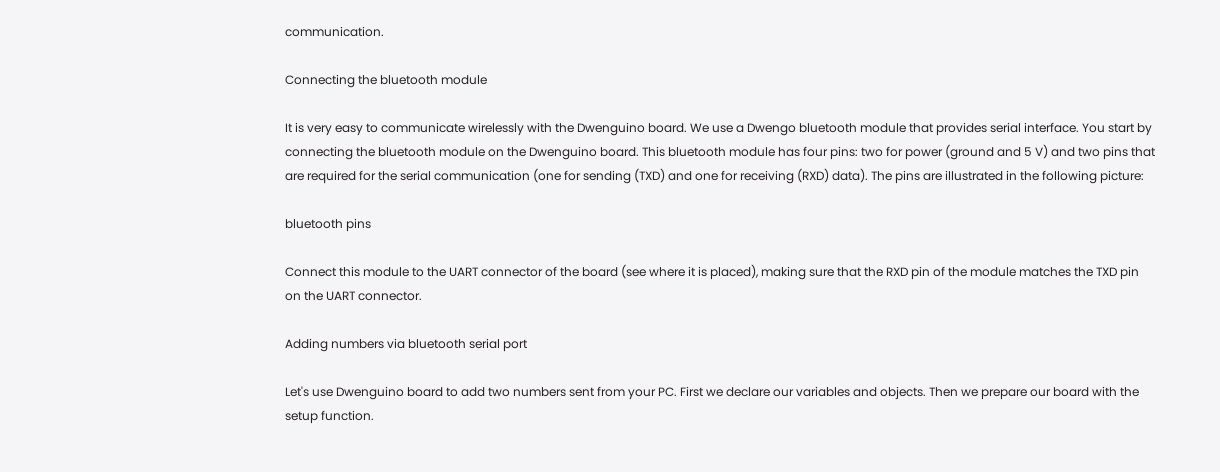communication.

Connecting the bluetooth module

It is very easy to communicate wirelessly with the Dwenguino board. We use a Dwengo bluetooth module that provides serial interface. You start by connecting the bluetooth module on the Dwenguino board. This bluetooth module has four pins: two for power (ground and 5 V) and two pins that are required for the serial communication (one for sending (TXD) and one for receiving (RXD) data). The pins are illustrated in the following picture:

bluetooth pins

Connect this module to the UART connector of the board (see where it is placed), making sure that the RXD pin of the module matches the TXD pin on the UART connector.

Adding numbers via bluetooth serial port

Let's use Dwenguino board to add two numbers sent from your PC. First we declare our variables and objects. Then we prepare our board with the setup function.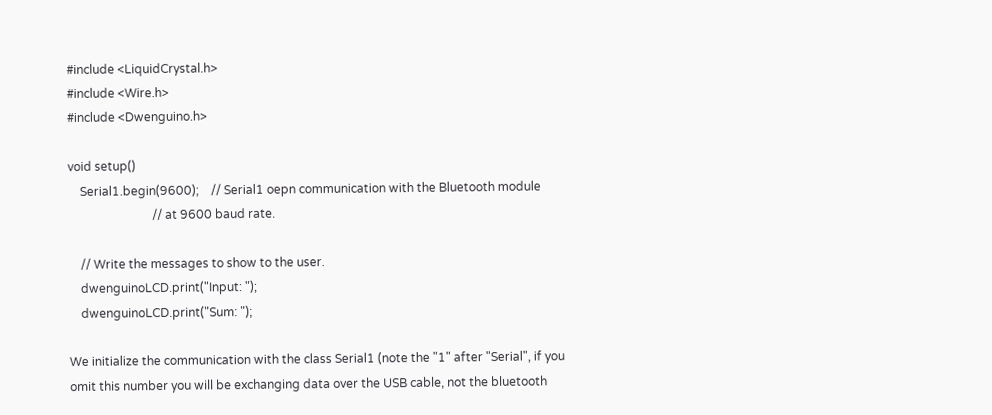#include <LiquidCrystal.h>
#include <Wire.h>
#include <Dwenguino.h>

void setup()
    Serial1.begin(9600);    // Serial1 oepn communication with the Bluetooth module
                            // at 9600 baud rate.

    // Write the messages to show to the user.
    dwenguinoLCD.print("Input: ");
    dwenguinoLCD.print("Sum: ");

We initialize the communication with the class Serial1 (note the "1" after "Serial", if you omit this number you will be exchanging data over the USB cable, not the bluetooth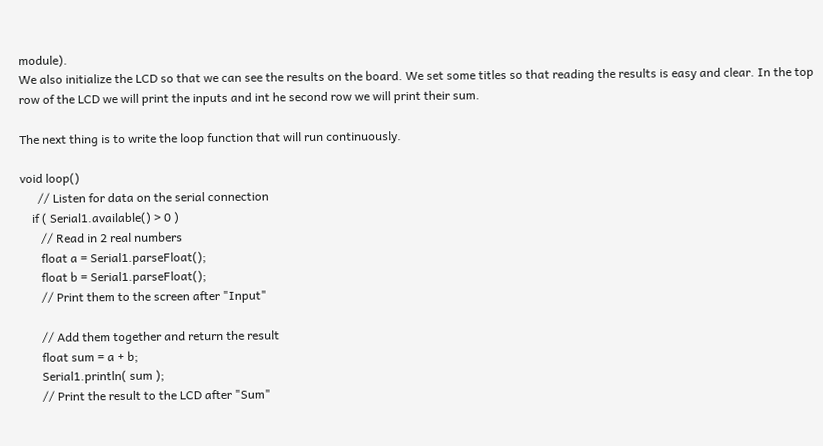module).
We also initialize the LCD so that we can see the results on the board. We set some titles so that reading the results is easy and clear. In the top row of the LCD we will print the inputs and int he second row we will print their sum.

The next thing is to write the loop function that will run continuously.

void loop()
      // Listen for data on the serial connection
    if ( Serial1.available() > 0 )
       // Read in 2 real numbers
       float a = Serial1.parseFloat();
       float b = Serial1.parseFloat();
       // Print them to the screen after "Input"

       // Add them together and return the result
       float sum = a + b;
       Serial1.println( sum );
       // Print the result to the LCD after "Sum"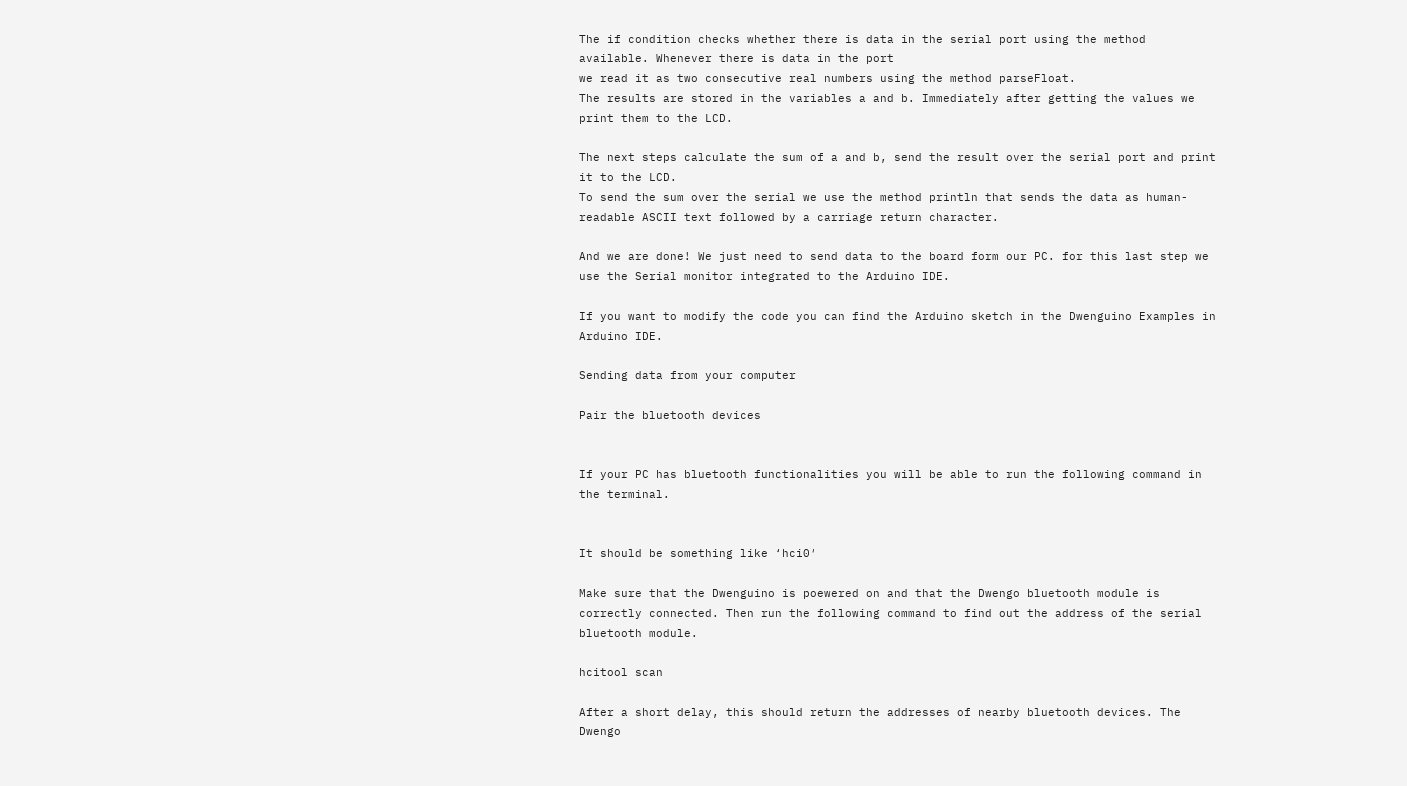The if condition checks whether there is data in the serial port using the method
available. Whenever there is data in the port
we read it as two consecutive real numbers using the method parseFloat.
The results are stored in the variables a and b. Immediately after getting the values we print them to the LCD.

The next steps calculate the sum of a and b, send the result over the serial port and print it to the LCD.
To send the sum over the serial we use the method println that sends the data as human-readable ASCII text followed by a carriage return character.

And we are done! We just need to send data to the board form our PC. for this last step we use the Serial monitor integrated to the Arduino IDE.

If you want to modify the code you can find the Arduino sketch in the Dwenguino Examples in Arduino IDE.

Sending data from your computer

Pair the bluetooth devices


If your PC has bluetooth functionalities you will be able to run the following command in the terminal.


It should be something like ‘hci0′

Make sure that the Dwenguino is poewered on and that the Dwengo bluetooth module is correctly connected. Then run the following command to find out the address of the serial bluetooth module.

hcitool scan

After a short delay, this should return the addresses of nearby bluetooth devices. The Dwengo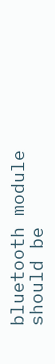bluetooth module should be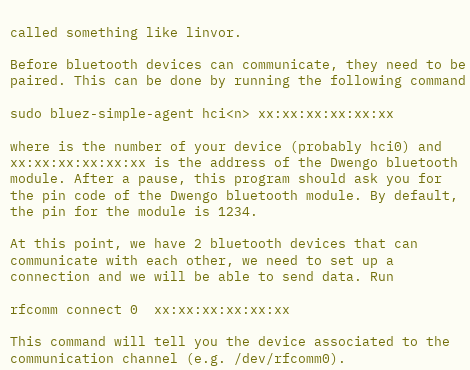called something like linvor.

Before bluetooth devices can communicate, they need to be paired. This can be done by running the following command

sudo bluez-simple-agent hci<n> xx:xx:xx:xx:xx:xx

where is the number of your device (probably hci0) and xx:xx:xx:xx:xx:xx is the address of the Dwengo bluetooth module. After a pause, this program should ask you for the pin code of the Dwengo bluetooth module. By default, the pin for the module is 1234.

At this point, we have 2 bluetooth devices that can communicate with each other, we need to set up a connection and we will be able to send data. Run

rfcomm connect 0  xx:xx:xx:xx:xx:xx

This command will tell you the device associated to the communication channel (e.g. /dev/rfcomm0).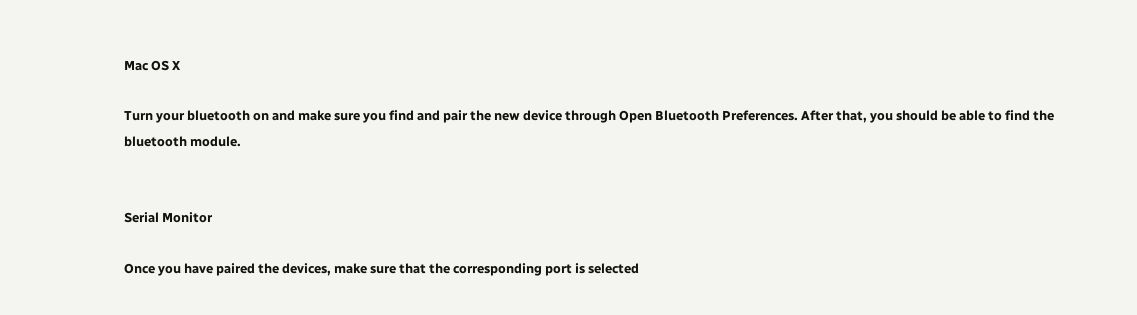Mac OS X

Turn your bluetooth on and make sure you find and pair the new device through Open Bluetooth Preferences. After that, you should be able to find the bluetooth module.


Serial Monitor

Once you have paired the devices, make sure that the corresponding port is selected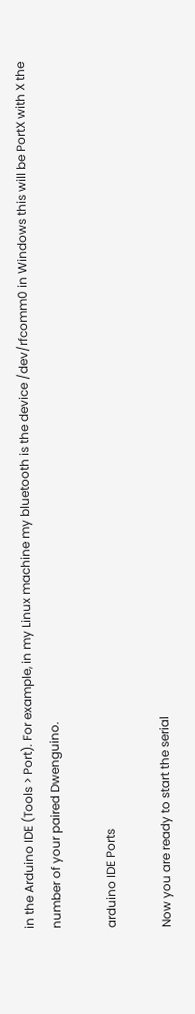in the Arduino IDE (Tools > Port). For example, in my Linux machine my bluetooth is the device /dev/rfcomm0 in Windows this will be PortX with X the number of your paired Dwenguino.

arduino IDE Ports

Now you are ready to start the serial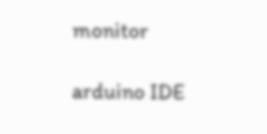monitor

arduino IDE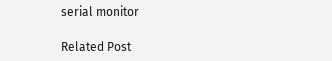serial monitor

Related Post